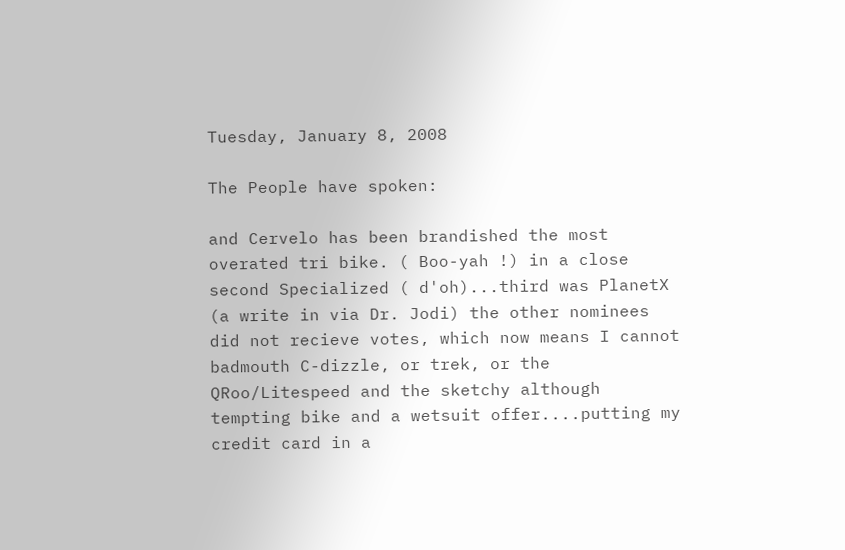Tuesday, January 8, 2008

The People have spoken:

and Cervelo has been brandished the most overated tri bike. ( Boo-yah !) in a close second Specialized ( d'oh)...third was PlanetX (a write in via Dr. Jodi) the other nominees did not recieve votes, which now means I cannot badmouth C-dizzle, or trek, or the QRoo/Litespeed and the sketchy although tempting bike and a wetsuit offer....putting my credit card in a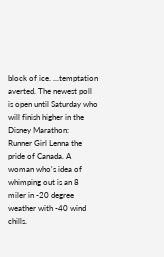block of ice. ...temptation averted. The newest poll is open until Saturday who will finish higher in the Disney Marathon:
Runner Girl Lenna the pride of Canada. A woman who's idea of whimping out is an 8 miler in -20 degree weather with -40 wind chills.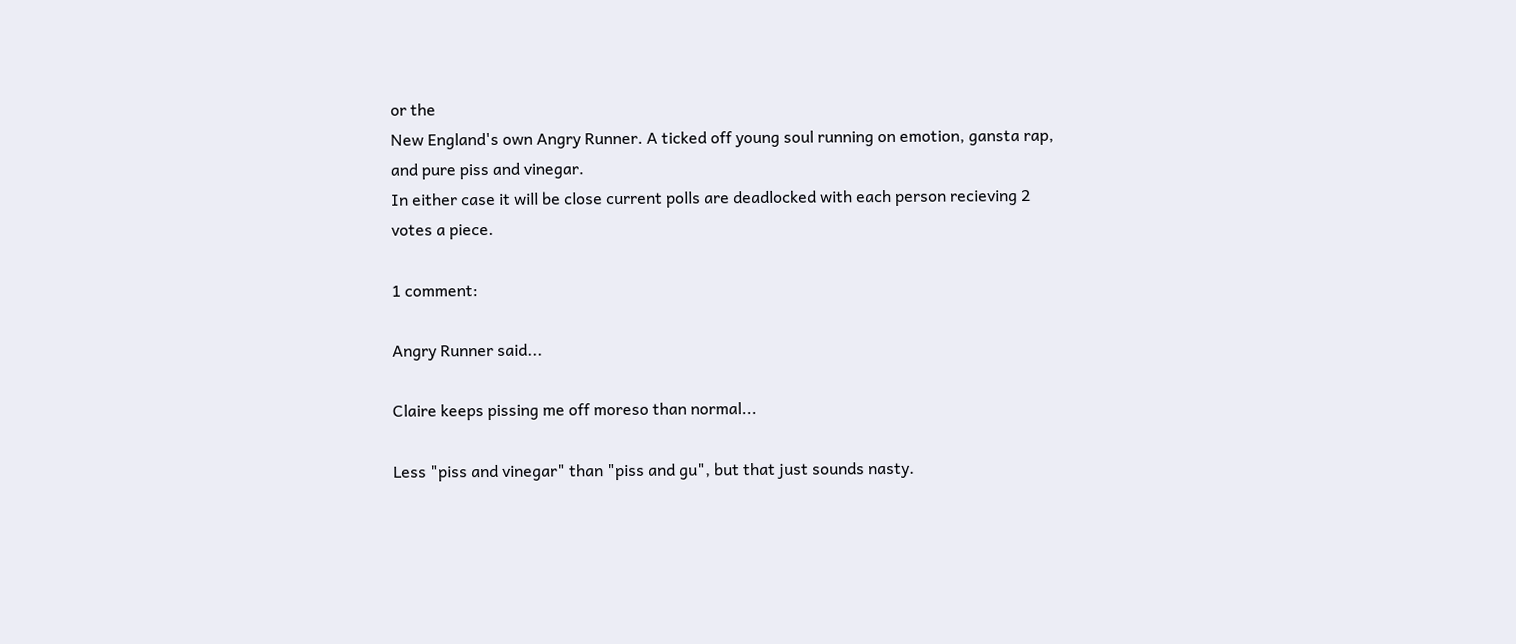or the
New England's own Angry Runner. A ticked off young soul running on emotion, gansta rap, and pure piss and vinegar.
In either case it will be close current polls are deadlocked with each person recieving 2 votes a piece.

1 comment:

Angry Runner said...

Claire keeps pissing me off moreso than normal...

Less "piss and vinegar" than "piss and gu", but that just sounds nasty.